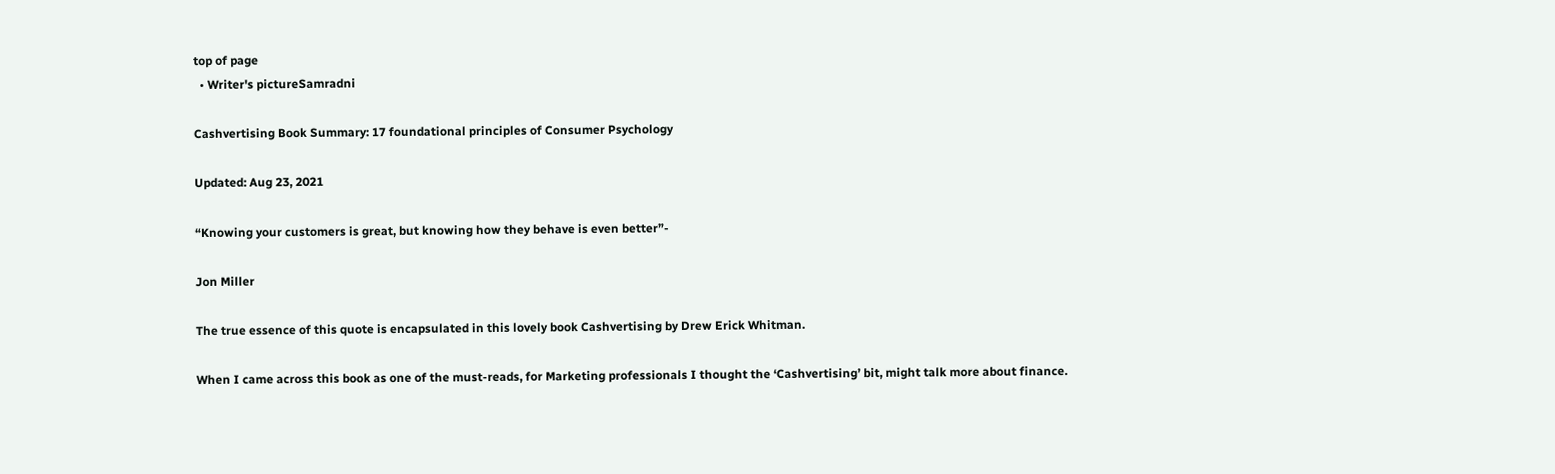top of page
  • Writer's pictureSamradni

Cashvertising Book Summary: 17 foundational principles of Consumer Psychology

Updated: Aug 23, 2021

“Knowing your customers is great, but knowing how they behave is even better”-

Jon Miller

The true essence of this quote is encapsulated in this lovely book Cashvertising by Drew Erick Whitman.

When I came across this book as one of the must-reads, for Marketing professionals I thought the ‘Cashvertising’ bit, might talk more about finance.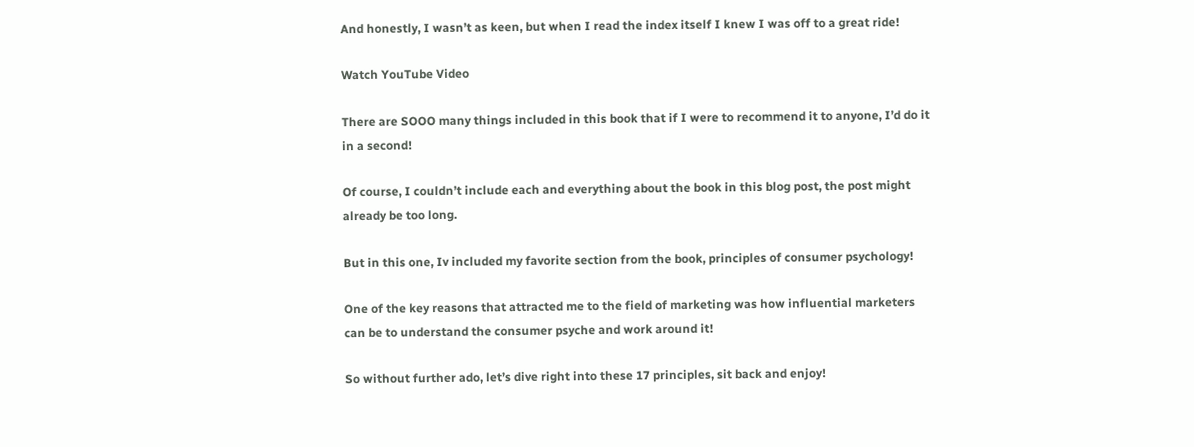And honestly, I wasn’t as keen, but when I read the index itself I knew I was off to a great ride!

Watch YouTube Video

There are SOOO many things included in this book that if I were to recommend it to anyone, I’d do it in a second!

Of course, I couldn’t include each and everything about the book in this blog post, the post might already be too long.

But in this one, Iv included my favorite section from the book, principles of consumer psychology!

One of the key reasons that attracted me to the field of marketing was how influential marketers can be to understand the consumer psyche and work around it!

So without further ado, let’s dive right into these 17 principles, sit back and enjoy!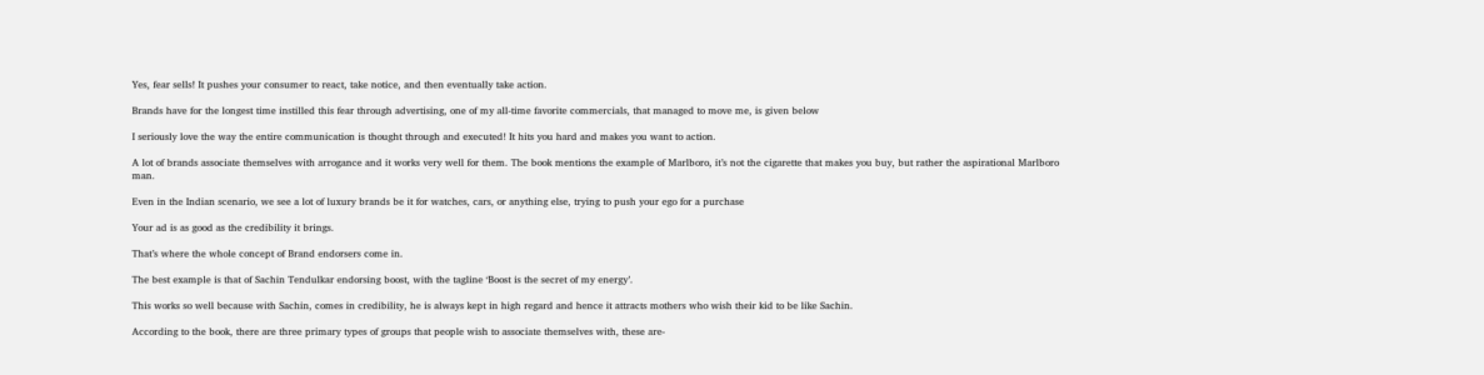Yes, fear sells! It pushes your consumer to react, take notice, and then eventually take action.

Brands have for the longest time instilled this fear through advertising, one of my all-time favorite commercials, that managed to move me, is given below

I seriously love the way the entire communication is thought through and executed! It hits you hard and makes you want to action.

A lot of brands associate themselves with arrogance and it works very well for them. The book mentions the example of Marlboro, it’s not the cigarette that makes you buy, but rather the aspirational Marlboro man.

Even in the Indian scenario, we see a lot of luxury brands be it for watches, cars, or anything else, trying to push your ego for a purchase

Your ad is as good as the credibility it brings.

That’s where the whole concept of Brand endorsers come in.

The best example is that of Sachin Tendulkar endorsing boost, with the tagline ‘Boost is the secret of my energy’.

This works so well because with Sachin, comes in credibility, he is always kept in high regard and hence it attracts mothers who wish their kid to be like Sachin.

According to the book, there are three primary types of groups that people wish to associate themselves with, these are-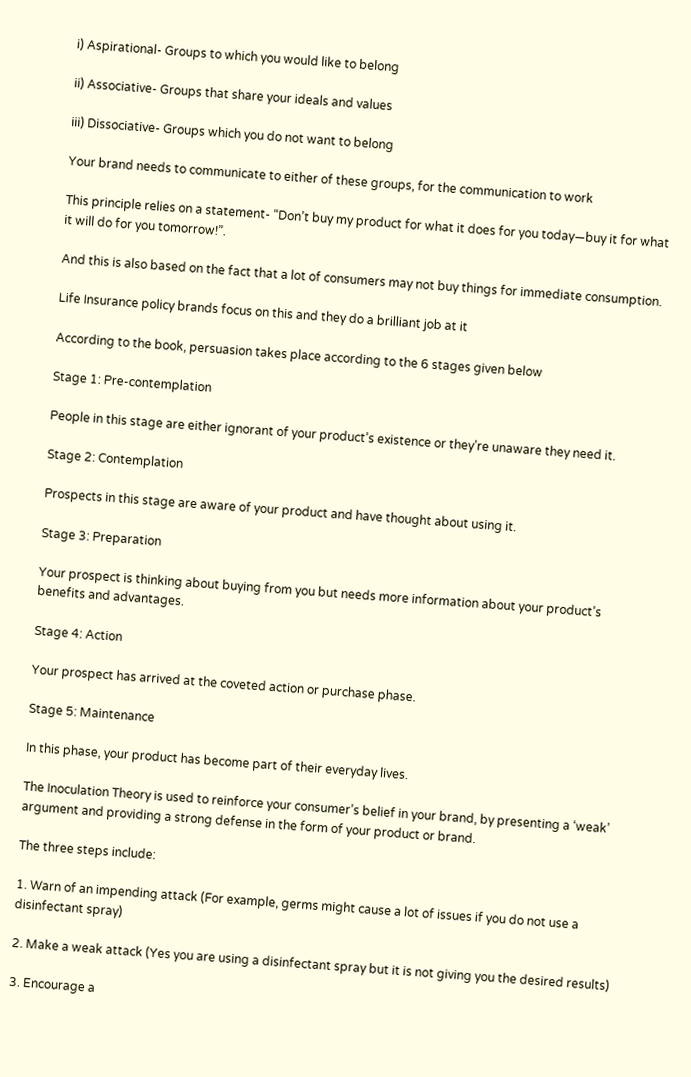i) Aspirational- Groups to which you would like to belong

ii) Associative- Groups that share your ideals and values

iii) Dissociative- Groups which you do not want to belong

Your brand needs to communicate to either of these groups, for the communication to work

This principle relies on a statement- “Don’t buy my product for what it does for you today—buy it for what it will do for you tomorrow!”.

And this is also based on the fact that a lot of consumers may not buy things for immediate consumption.

Life Insurance policy brands focus on this and they do a brilliant job at it

According to the book, persuasion takes place according to the 6 stages given below

Stage 1: Pre-contemplation

People in this stage are either ignorant of your product’s existence or they’re unaware they need it.

Stage 2: Contemplation

Prospects in this stage are aware of your product and have thought about using it.

Stage 3: Preparation

Your prospect is thinking about buying from you but needs more information about your product’s benefits and advantages.

Stage 4: Action

Your prospect has arrived at the coveted action or purchase phase.

Stage 5: Maintenance

In this phase, your product has become part of their everyday lives.

The Inoculation Theory is used to reinforce your consumer’s belief in your brand, by presenting a ‘weak’ argument and providing a strong defense in the form of your product or brand.

The three steps include:

1. Warn of an impending attack (For example, germs might cause a lot of issues if you do not use a disinfectant spray)

2. Make a weak attack (Yes you are using a disinfectant spray but it is not giving you the desired results)

3. Encourage a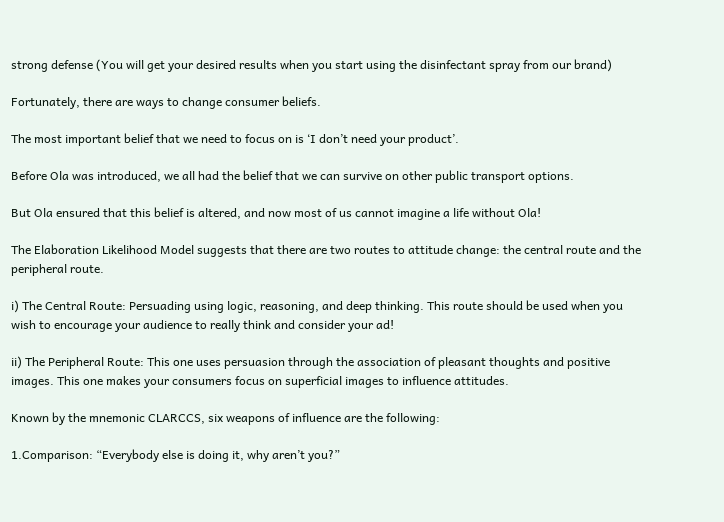strong defense (You will get your desired results when you start using the disinfectant spray from our brand)

Fortunately, there are ways to change consumer beliefs.

The most important belief that we need to focus on is ‘I don’t need your product’.

Before Ola was introduced, we all had the belief that we can survive on other public transport options.

But Ola ensured that this belief is altered, and now most of us cannot imagine a life without Ola!

The Elaboration Likelihood Model suggests that there are two routes to attitude change: the central route and the peripheral route.

i) The Central Route: Persuading using logic, reasoning, and deep thinking. This route should be used when you wish to encourage your audience to really think and consider your ad!

ii) The Peripheral Route: This one uses persuasion through the association of pleasant thoughts and positive images. This one makes your consumers focus on superficial images to influence attitudes.

Known by the mnemonic CLARCCS, six weapons of influence are the following:

1.Comparison: “Everybody else is doing it, why aren’t you?”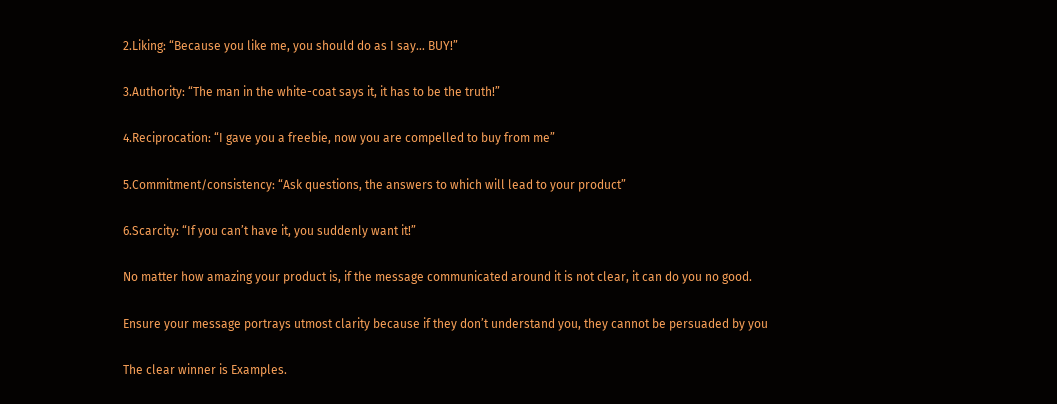2.Liking: “Because you like me, you should do as I say… BUY!”

3.Authority: “The man in the white-coat says it, it has to be the truth!”

4.Reciprocation: “I gave you a freebie, now you are compelled to buy from me”

5.Commitment/consistency: “Ask questions, the answers to which will lead to your product”

6.Scarcity: “If you can’t have it, you suddenly want it!”

No matter how amazing your product is, if the message communicated around it is not clear, it can do you no good.

Ensure your message portrays utmost clarity because if they don’t understand you, they cannot be persuaded by you

The clear winner is Examples.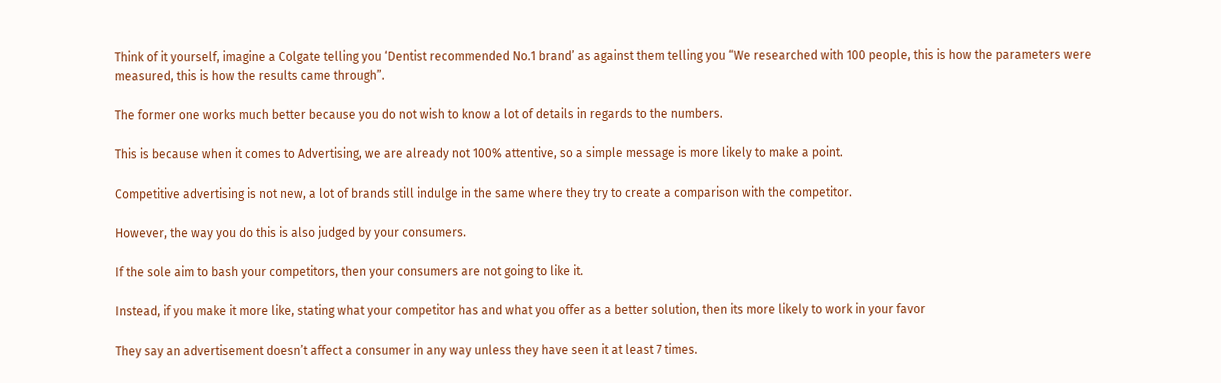Think of it yourself, imagine a Colgate telling you ‘Dentist recommended No.1 brand’ as against them telling you “We researched with 100 people, this is how the parameters were measured, this is how the results came through”.

The former one works much better because you do not wish to know a lot of details in regards to the numbers.

This is because when it comes to Advertising, we are already not 100% attentive, so a simple message is more likely to make a point.

Competitive advertising is not new, a lot of brands still indulge in the same where they try to create a comparison with the competitor.

However, the way you do this is also judged by your consumers.

If the sole aim to bash your competitors, then your consumers are not going to like it.

Instead, if you make it more like, stating what your competitor has and what you offer as a better solution, then its more likely to work in your favor

They say an advertisement doesn’t affect a consumer in any way unless they have seen it at least 7 times.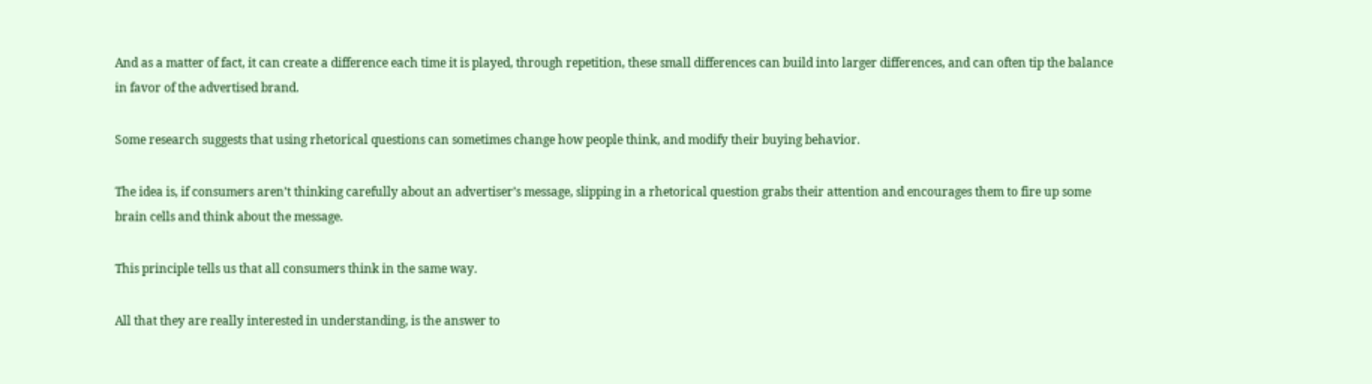And as a matter of fact, it can create a difference each time it is played, through repetition, these small differences can build into larger differences, and can often tip the balance in favor of the advertised brand.

Some research suggests that using rhetorical questions can sometimes change how people think, and modify their buying behavior.

The idea is, if consumers aren’t thinking carefully about an advertiser’s message, slipping in a rhetorical question grabs their attention and encourages them to fire up some brain cells and think about the message.

This principle tells us that all consumers think in the same way.

All that they are really interested in understanding, is the answer to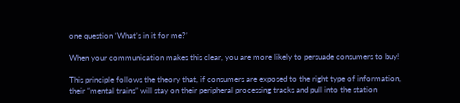one question ‘What’s in it for me?’

When your communication makes this clear, you are more likely to persuade consumers to buy!

This principle follows the theory that, if consumers are exposed to the right type of information, their “mental trains” will stay on their peripheral processing tracks and pull into the station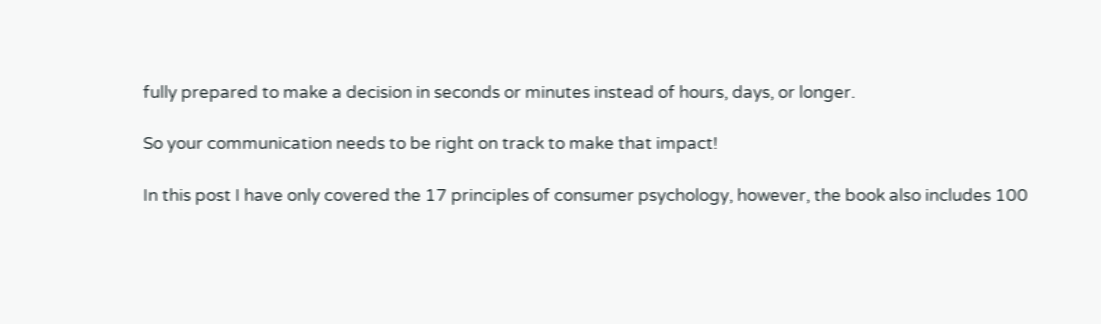fully prepared to make a decision in seconds or minutes instead of hours, days, or longer.

So your communication needs to be right on track to make that impact!

In this post I have only covered the 17 principles of consumer psychology, however, the book also includes 100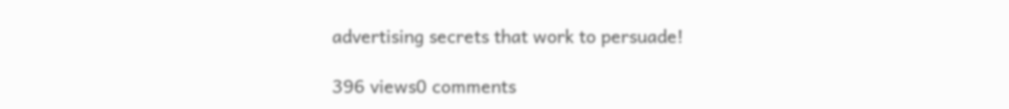advertising secrets that work to persuade!

396 views0 comments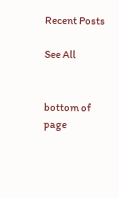Recent Posts

See All


bottom of page